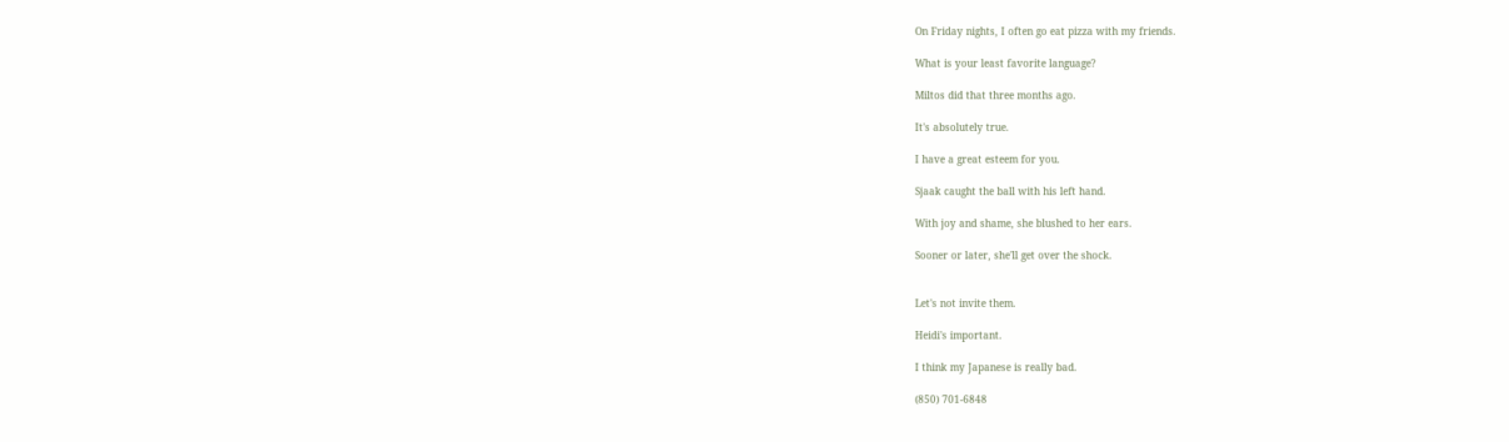On Friday nights, I often go eat pizza with my friends.

What is your least favorite language?

Miltos did that three months ago.

It's absolutely true.

I have a great esteem for you.

Sjaak caught the ball with his left hand.

With joy and shame, she blushed to her ears.

Sooner or later, she'll get over the shock.


Let's not invite them.

Heidi's important.

I think my Japanese is really bad.

(850) 701-6848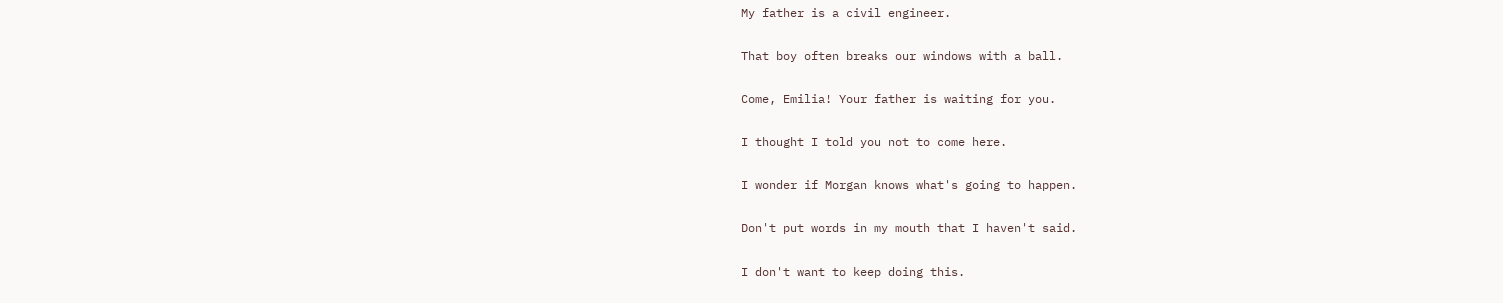My father is a civil engineer.

That boy often breaks our windows with a ball.

Come, Emilia! Your father is waiting for you.

I thought I told you not to come here.

I wonder if Morgan knows what's going to happen.

Don't put words in my mouth that I haven't said.

I don't want to keep doing this.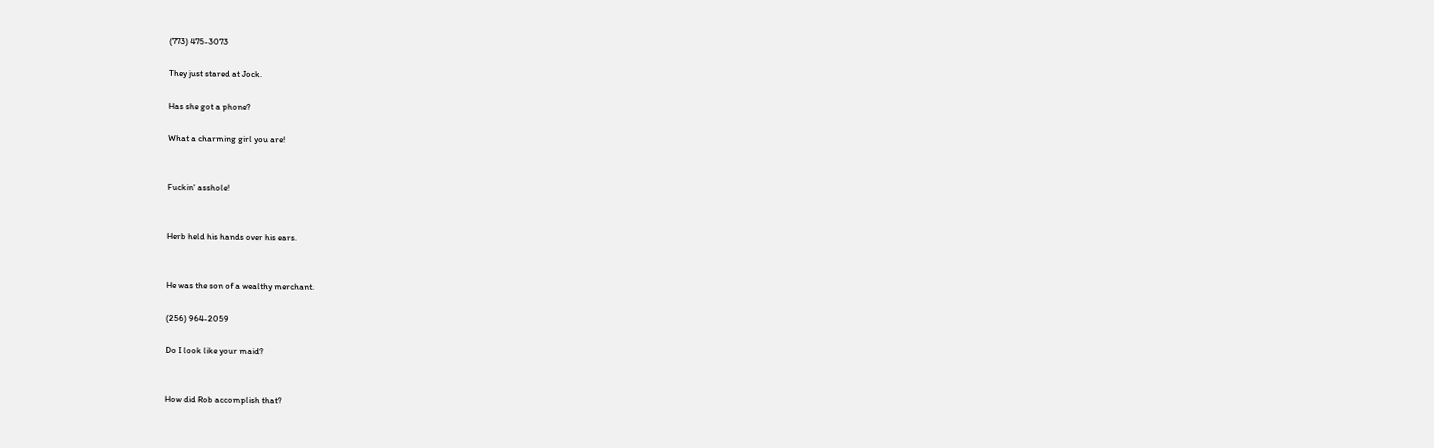(773) 475-3073

They just stared at Jock.

Has she got a phone?

What a charming girl you are!


Fuckin' asshole!


Herb held his hands over his ears.


He was the son of a wealthy merchant.

(256) 964-2059

Do I look like your maid?


How did Rob accomplish that?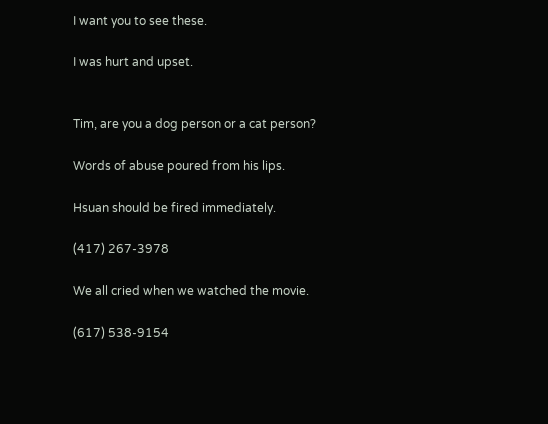I want you to see these.

I was hurt and upset.


Tim, are you a dog person or a cat person?

Words of abuse poured from his lips.

Hsuan should be fired immediately.

(417) 267-3978

We all cried when we watched the movie.

(617) 538-9154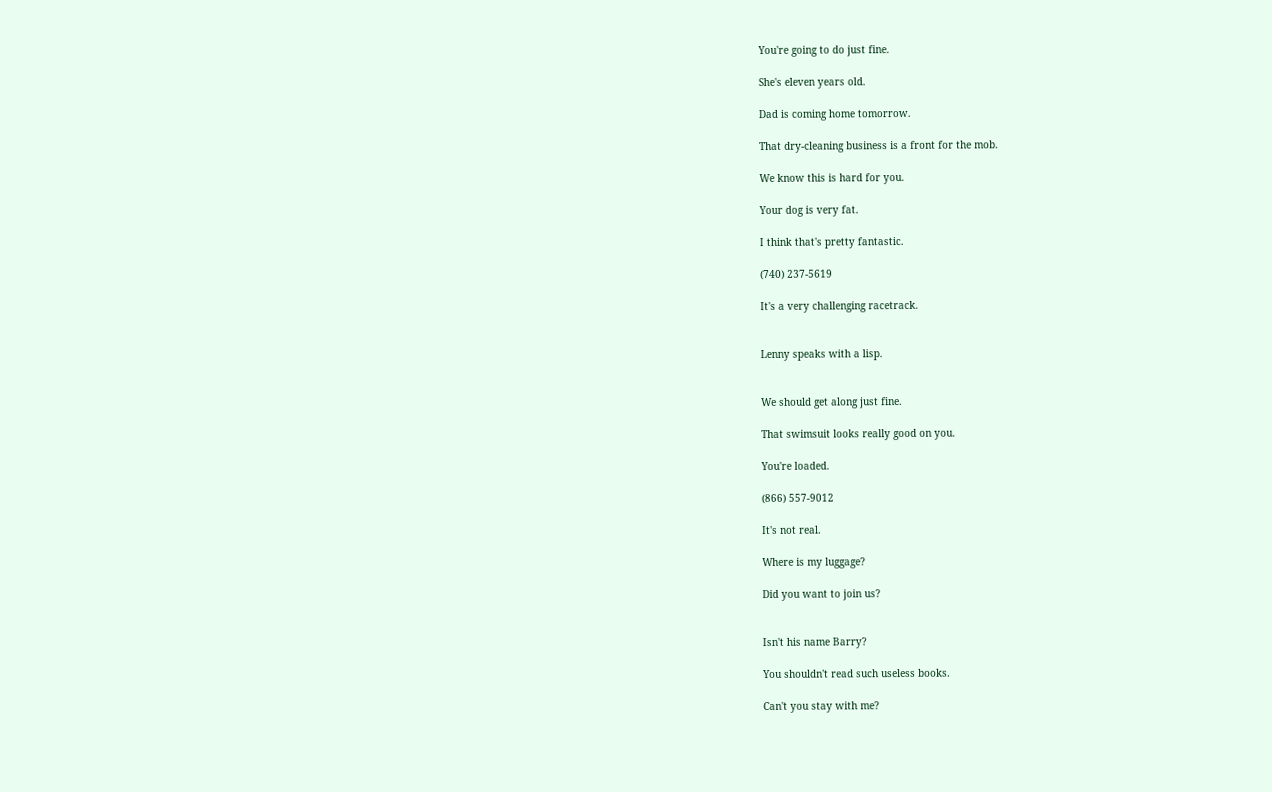You're going to do just fine.

She's eleven years old.

Dad is coming home tomorrow.

That dry-cleaning business is a front for the mob.

We know this is hard for you.

Your dog is very fat.

I think that's pretty fantastic.

(740) 237-5619

It's a very challenging racetrack.


Lenny speaks with a lisp.


We should get along just fine.

That swimsuit looks really good on you.

You're loaded.

(866) 557-9012

It's not real.

Where is my luggage?

Did you want to join us?


Isn't his name Barry?

You shouldn't read such useless books.

Can't you stay with me?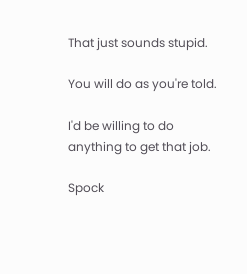That just sounds stupid.

You will do as you're told.

I'd be willing to do anything to get that job.

Spock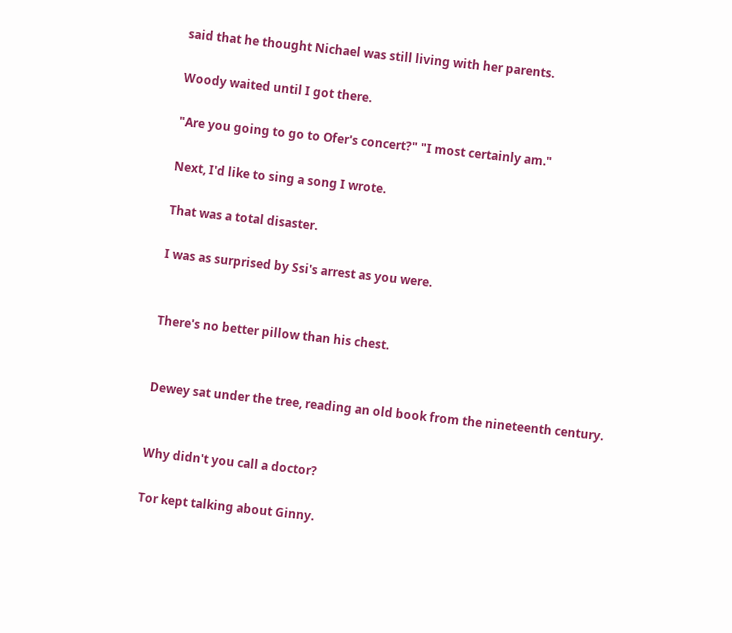said that he thought Nichael was still living with her parents.

Woody waited until I got there.

"Are you going to go to Ofer's concert?" "I most certainly am."

Next, I'd like to sing a song I wrote.

That was a total disaster.

I was as surprised by Ssi's arrest as you were.


There's no better pillow than his chest.


Dewey sat under the tree, reading an old book from the nineteenth century.


Why didn't you call a doctor?

Tor kept talking about Ginny.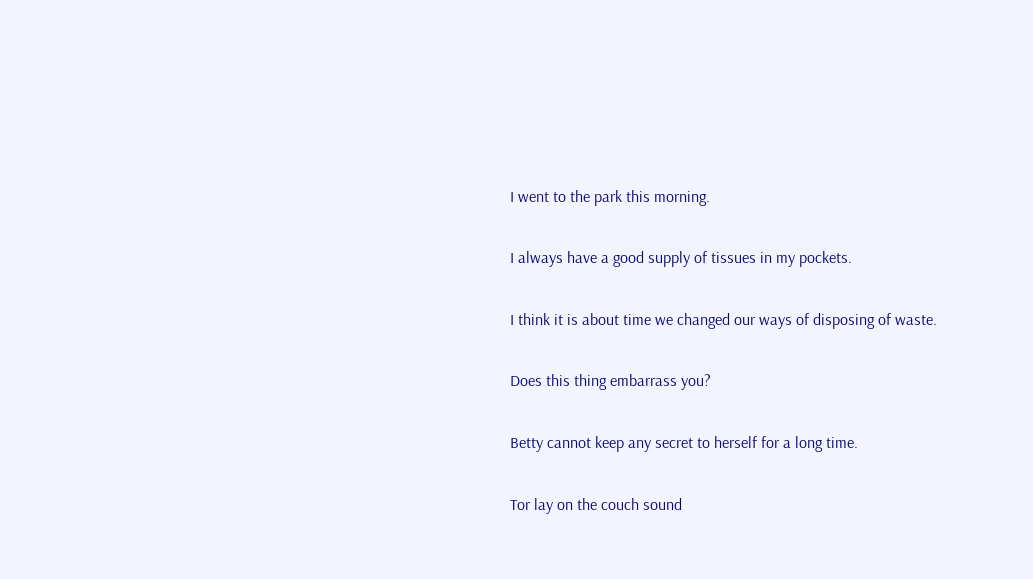I went to the park this morning.

I always have a good supply of tissues in my pockets.

I think it is about time we changed our ways of disposing of waste.

Does this thing embarrass you?

Betty cannot keep any secret to herself for a long time.

Tor lay on the couch sound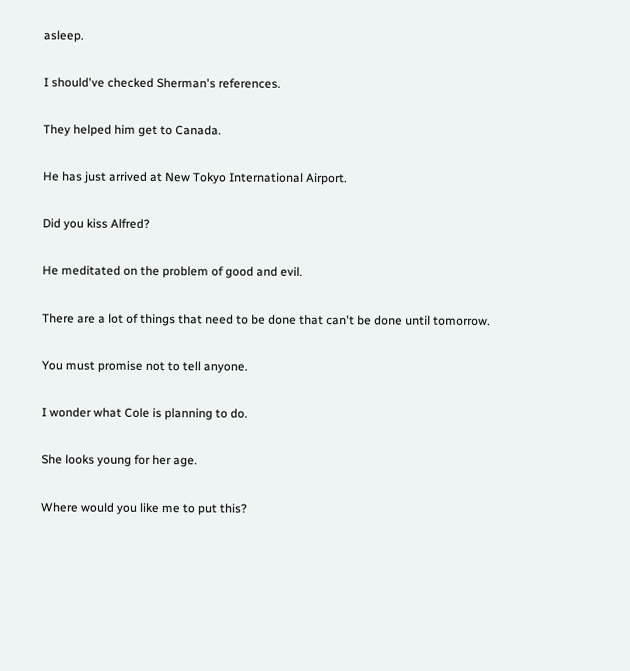asleep.

I should've checked Sherman's references.

They helped him get to Canada.

He has just arrived at New Tokyo International Airport.

Did you kiss Alfred?

He meditated on the problem of good and evil.

There are a lot of things that need to be done that can't be done until tomorrow.

You must promise not to tell anyone.

I wonder what Cole is planning to do.

She looks young for her age.

Where would you like me to put this?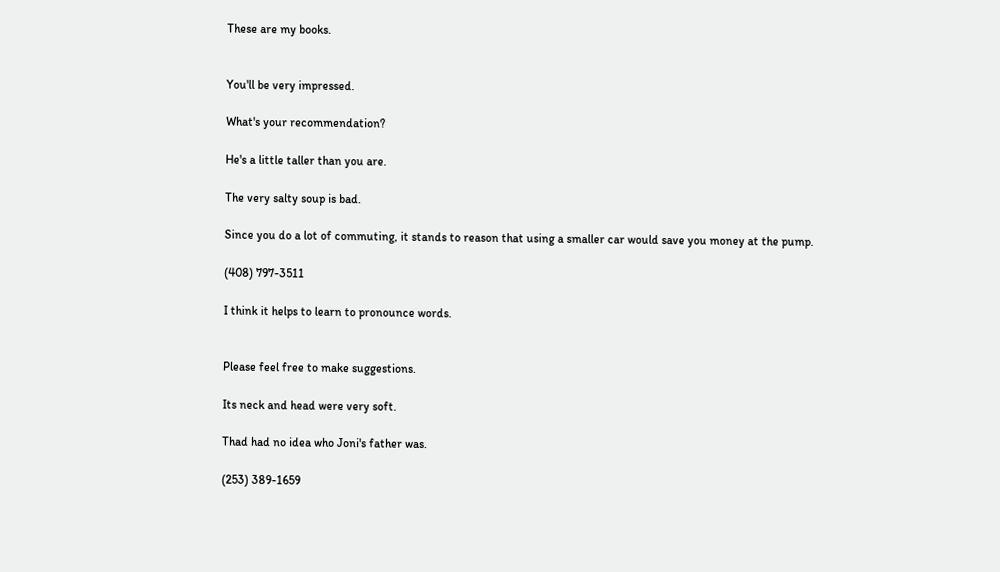These are my books.


You'll be very impressed.

What's your recommendation?

He's a little taller than you are.

The very salty soup is bad.

Since you do a lot of commuting, it stands to reason that using a smaller car would save you money at the pump.

(408) 797-3511

I think it helps to learn to pronounce words.


Please feel free to make suggestions.

Its neck and head were very soft.

Thad had no idea who Joni's father was.

(253) 389-1659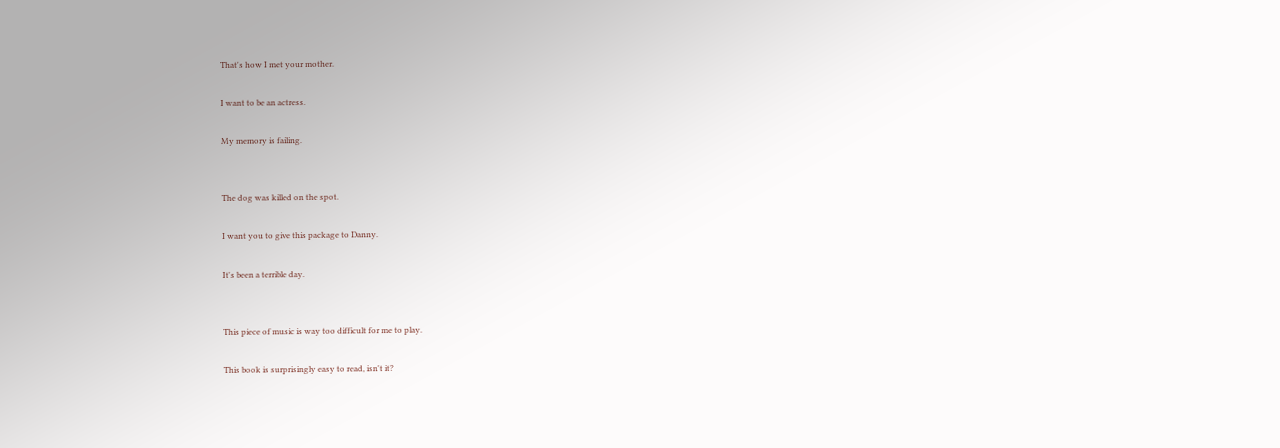That's how I met your mother.

I want to be an actress.

My memory is failing.


The dog was killed on the spot.

I want you to give this package to Danny.

It's been a terrible day.


This piece of music is way too difficult for me to play.

This book is surprisingly easy to read, isn't it?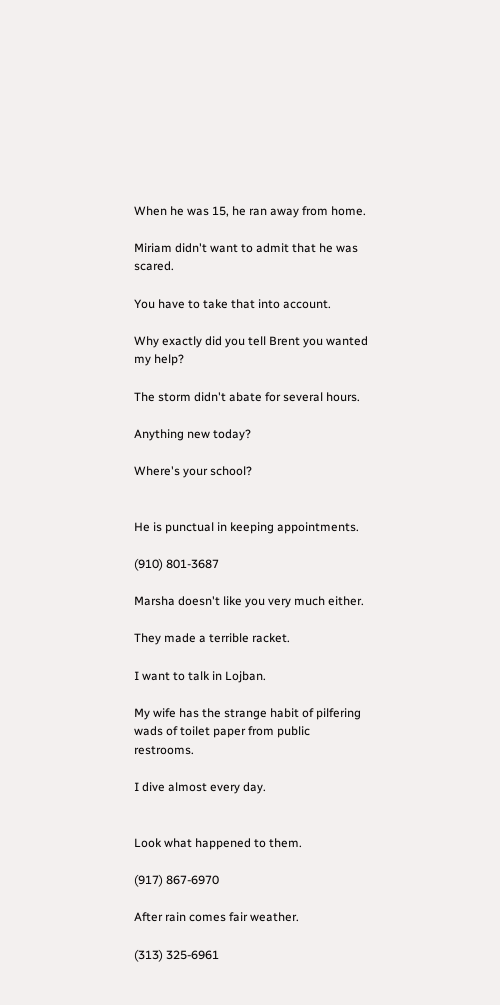When he was 15, he ran away from home.

Miriam didn't want to admit that he was scared.

You have to take that into account.

Why exactly did you tell Brent you wanted my help?

The storm didn't abate for several hours.

Anything new today?

Where's your school?


He is punctual in keeping appointments.

(910) 801-3687

Marsha doesn't like you very much either.

They made a terrible racket.

I want to talk in Lojban.

My wife has the strange habit of pilfering wads of toilet paper from public restrooms.

I dive almost every day.


Look what happened to them.

(917) 867-6970

After rain comes fair weather.

(313) 325-6961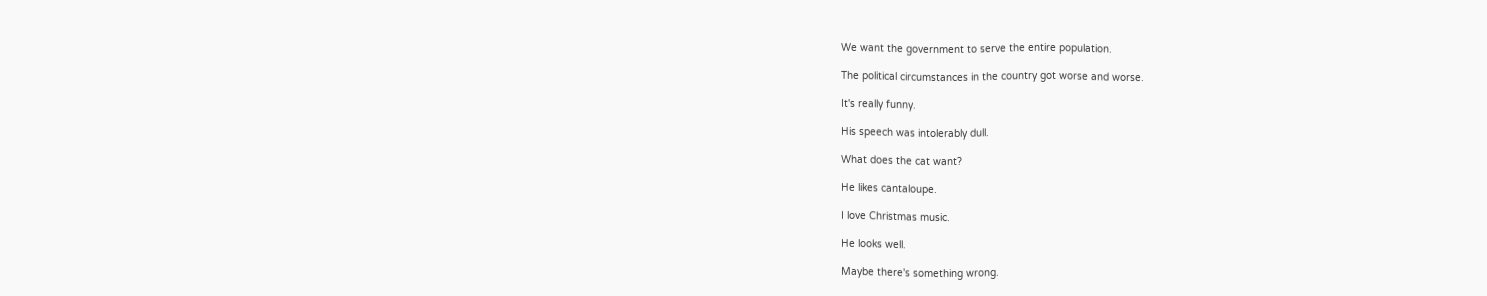We want the government to serve the entire population.

The political circumstances in the country got worse and worse.

It's really funny.

His speech was intolerably dull.

What does the cat want?

He likes cantaloupe.

I love Christmas music.

He looks well.

Maybe there's something wrong.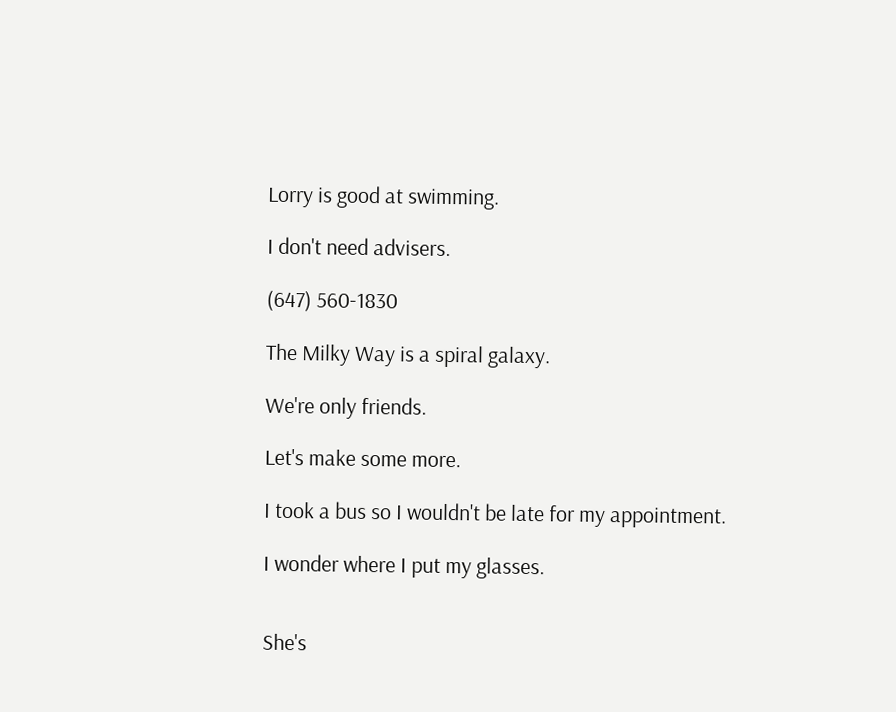Lorry is good at swimming.

I don't need advisers.

(647) 560-1830

The Milky Way is a spiral galaxy.

We're only friends.

Let's make some more.

I took a bus so I wouldn't be late for my appointment.

I wonder where I put my glasses.


She's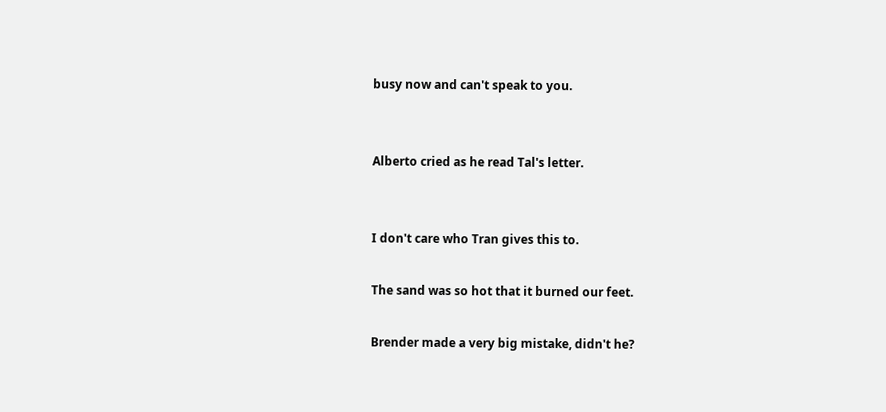busy now and can't speak to you.


Alberto cried as he read Tal's letter.


I don't care who Tran gives this to.

The sand was so hot that it burned our feet.

Brender made a very big mistake, didn't he?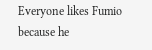Everyone likes Fumio because he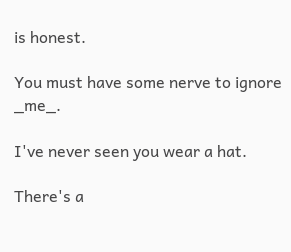is honest.

You must have some nerve to ignore _me_.

I've never seen you wear a hat.

There's a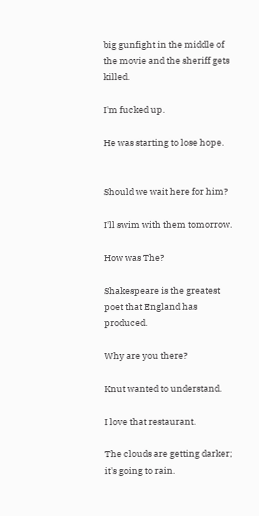big gunfight in the middle of the movie and the sheriff gets killed.

I'm fucked up.

He was starting to lose hope.


Should we wait here for him?

I'll swim with them tomorrow.

How was The?

Shakespeare is the greatest poet that England has produced.

Why are you there?

Knut wanted to understand.

I love that restaurant.

The clouds are getting darker; it's going to rain.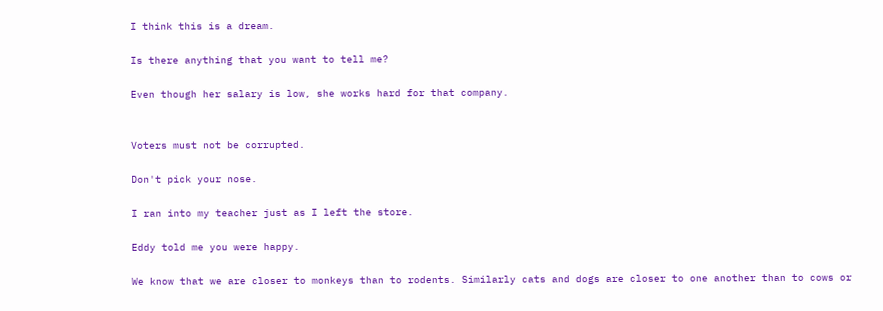I think this is a dream.

Is there anything that you want to tell me?

Even though her salary is low, she works hard for that company.


Voters must not be corrupted.

Don't pick your nose.

I ran into my teacher just as I left the store.

Eddy told me you were happy.

We know that we are closer to monkeys than to rodents. Similarly cats and dogs are closer to one another than to cows or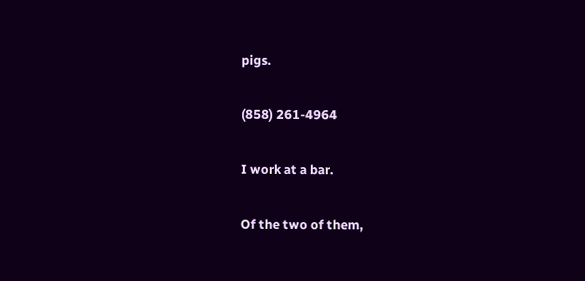pigs.

(858) 261-4964

I work at a bar.

Of the two of them,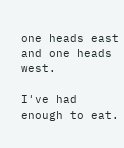one heads east and one heads west.

I've had enough to eat.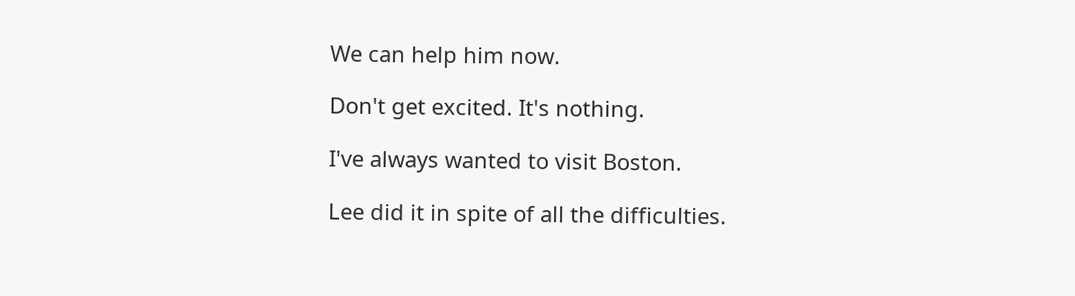We can help him now.

Don't get excited. It's nothing.

I've always wanted to visit Boston.

Lee did it in spite of all the difficulties.